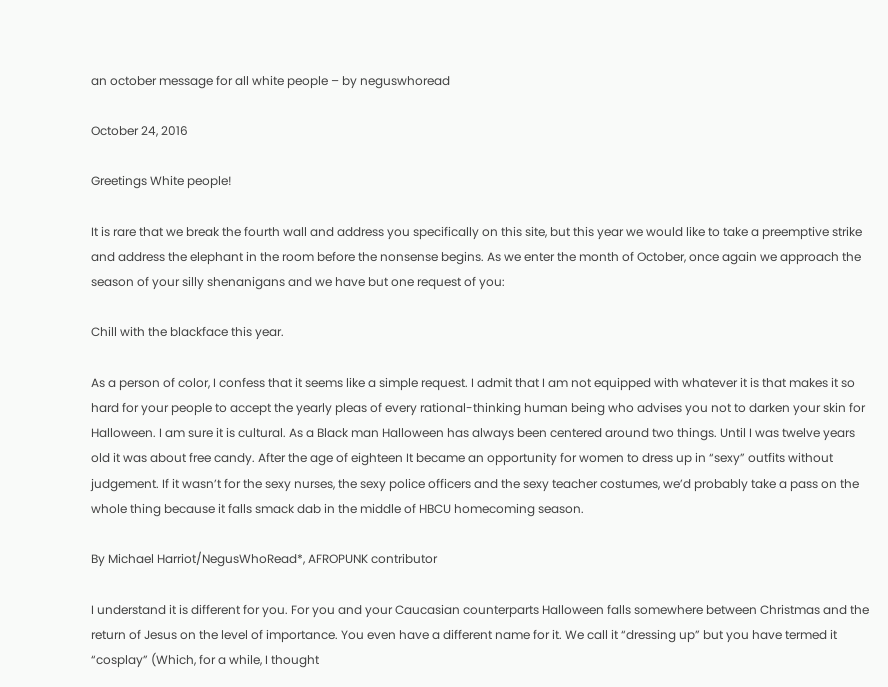an october message for all white people – by neguswhoread

October 24, 2016

Greetings White people!

It is rare that we break the fourth wall and address you specifically on this site, but this year we would like to take a preemptive strike and address the elephant in the room before the nonsense begins. As we enter the month of October, once again we approach the season of your silly shenanigans and we have but one request of you:

Chill with the blackface this year.

As a person of color, I confess that it seems like a simple request. I admit that I am not equipped with whatever it is that makes it so hard for your people to accept the yearly pleas of every rational-thinking human being who advises you not to darken your skin for Halloween. I am sure it is cultural. As a Black man Halloween has always been centered around two things. Until I was twelve years old it was about free candy. After the age of eighteen It became an opportunity for women to dress up in “sexy” outfits without judgement. If it wasn’t for the sexy nurses, the sexy police officers and the sexy teacher costumes, we’d probably take a pass on the whole thing because it falls smack dab in the middle of HBCU homecoming season.

By Michael Harriot/NegusWhoRead*, AFROPUNK contributor

I understand it is different for you. For you and your Caucasian counterparts Halloween falls somewhere between Christmas and the return of Jesus on the level of importance. You even have a different name for it. We call it “dressing up” but you have termed it “cosplay” (Which, for a while, I thought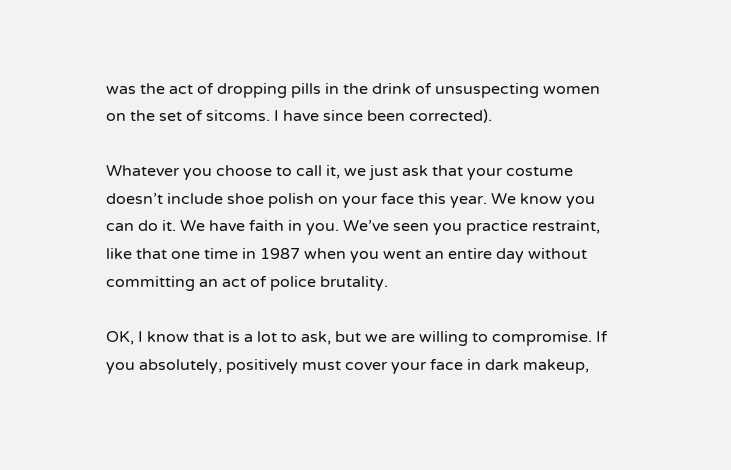was the act of dropping pills in the drink of unsuspecting women on the set of sitcoms. I have since been corrected).

Whatever you choose to call it, we just ask that your costume doesn’t include shoe polish on your face this year. We know you can do it. We have faith in you. We’ve seen you practice restraint, like that one time in 1987 when you went an entire day without committing an act of police brutality.

OK, I know that is a lot to ask, but we are willing to compromise. If you absolutely, positively must cover your face in dark makeup,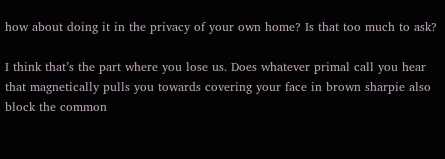how about doing it in the privacy of your own home? Is that too much to ask?

I think that’s the part where you lose us. Does whatever primal call you hear that magnetically pulls you towards covering your face in brown sharpie also block the common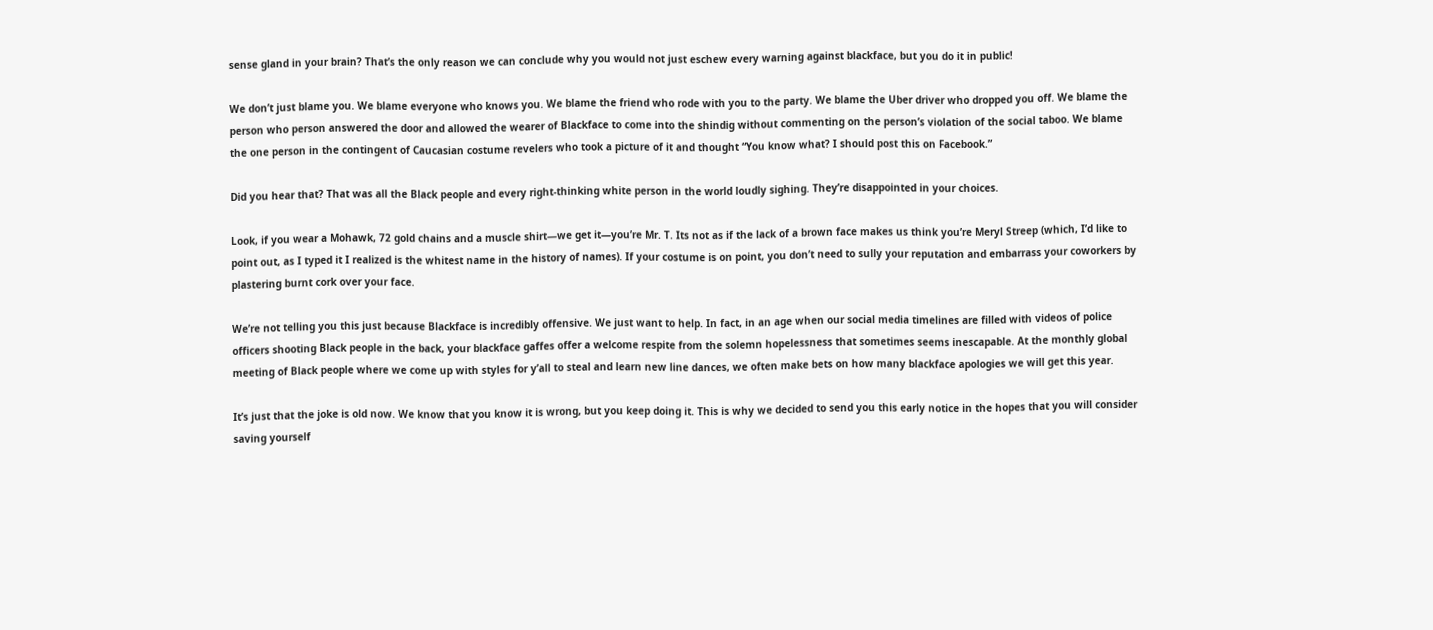sense gland in your brain? That’s the only reason we can conclude why you would not just eschew every warning against blackface, but you do it in public!

We don’t just blame you. We blame everyone who knows you. We blame the friend who rode with you to the party. We blame the Uber driver who dropped you off. We blame the person who person answered the door and allowed the wearer of Blackface to come into the shindig without commenting on the person’s violation of the social taboo. We blame the one person in the contingent of Caucasian costume revelers who took a picture of it and thought “You know what? I should post this on Facebook.”

Did you hear that? That was all the Black people and every right-thinking white person in the world loudly sighing. They’re disappointed in your choices.

Look, if you wear a Mohawk, 72 gold chains and a muscle shirt—we get it—you’re Mr. T. Its not as if the lack of a brown face makes us think you’re Meryl Streep (which, I’d like to point out, as I typed it I realized is the whitest name in the history of names). If your costume is on point, you don’t need to sully your reputation and embarrass your coworkers by plastering burnt cork over your face.

We’re not telling you this just because Blackface is incredibly offensive. We just want to help. In fact, in an age when our social media timelines are filled with videos of police officers shooting Black people in the back, your blackface gaffes offer a welcome respite from the solemn hopelessness that sometimes seems inescapable. At the monthly global meeting of Black people where we come up with styles for y’all to steal and learn new line dances, we often make bets on how many blackface apologies we will get this year.

It’s just that the joke is old now. We know that you know it is wrong, but you keep doing it. This is why we decided to send you this early notice in the hopes that you will consider saving yourself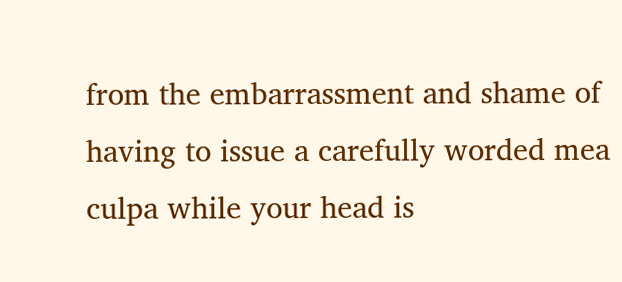from the embarrassment and shame of having to issue a carefully worded mea culpa while your head is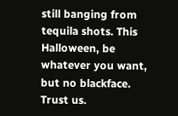still banging from tequila shots. This Halloween, be whatever you want, but no blackface. Trust us.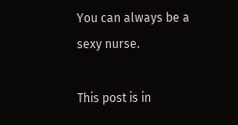You can always be a sexy nurse.

This post is in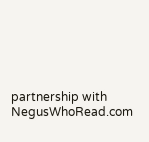partnership with NegusWhoRead.com